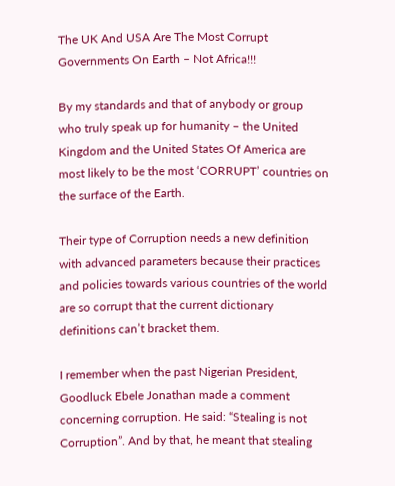The UK And USA Are The Most Corrupt Governments On Earth – Not Africa!!!

By my standards and that of anybody or group who truly speak up for humanity – the United Kingdom and the United States Of America are most likely to be the most ‘CORRUPT’ countries on the surface of the Earth.

Their type of Corruption needs a new definition with advanced parameters because their practices and policies towards various countries of the world are so corrupt that the current dictionary definitions can’t bracket them.

I remember when the past Nigerian President, Goodluck Ebele Jonathan made a comment concerning corruption. He said: “Stealing is not Corruption”. And by that, he meant that stealing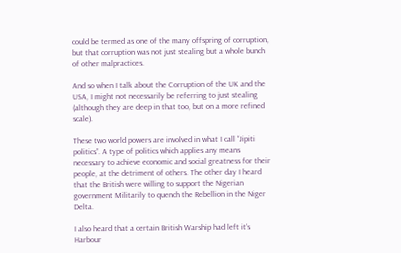could be termed as one of the many offspring of corruption, but that corruption was not just stealing but a whole bunch of other malpractices.

And so when I talk about the Corruption of the UK and the USA, I might not necessarily be referring to just stealing (although they are deep in that too, but on a more refined scale).

These two world powers are involved in what I call “Jipiti politics”. A type of politics which applies any means necessary to achieve economic and social greatness for their people, at the detriment of others. The other day I heard that the British were willing to support the Nigerian government Militarily to quench the Rebellion in the Niger Delta.

I also heard that a certain British Warship had left it’s Harbour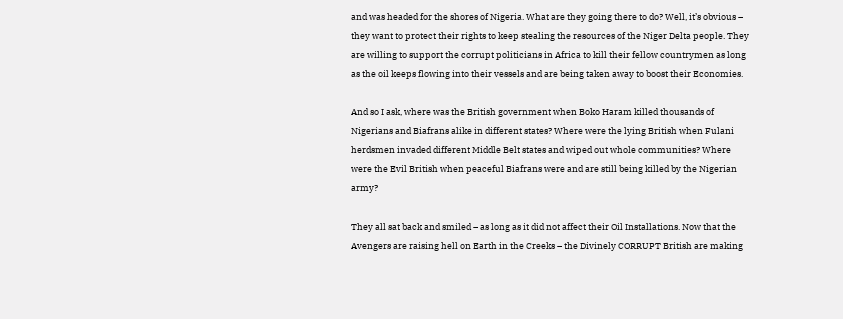and was headed for the shores of Nigeria. What are they going there to do? Well, it’s obvious – they want to protect their rights to keep stealing the resources of the Niger Delta people. They are willing to support the corrupt politicians in Africa to kill their fellow countrymen as long as the oil keeps flowing into their vessels and are being taken away to boost their Economies.

And so I ask, where was the British government when Boko Haram killed thousands of Nigerians and Biafrans alike in different states? Where were the lying British when Fulani herdsmen invaded different Middle Belt states and wiped out whole communities? Where were the Evil British when peaceful Biafrans were and are still being killed by the Nigerian army?

They all sat back and smiled – as long as it did not affect their Oil Installations. Now that the Avengers are raising hell on Earth in the Creeks – the Divinely CORRUPT British are making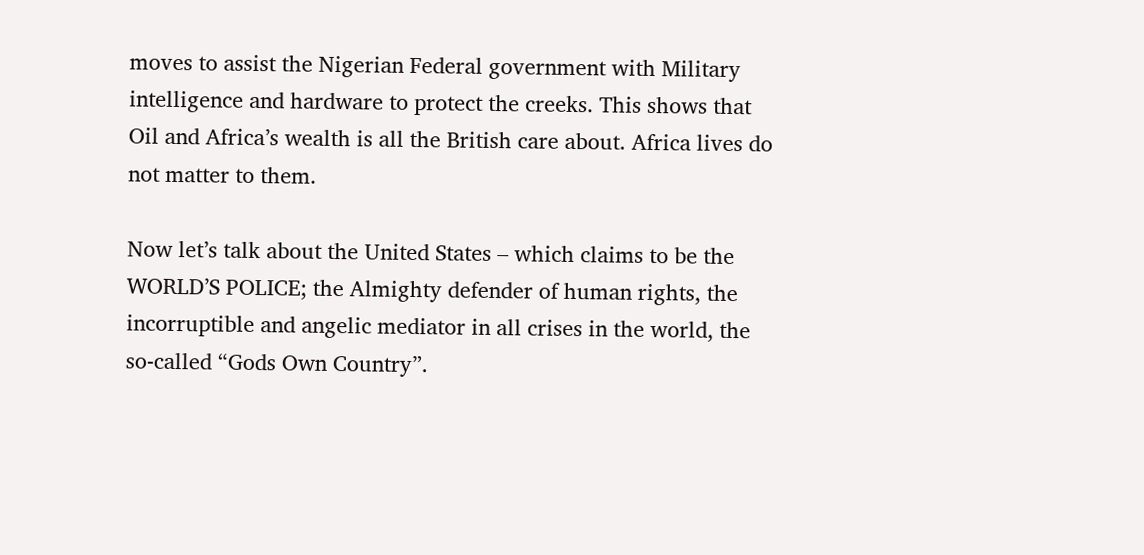moves to assist the Nigerian Federal government with Military intelligence and hardware to protect the creeks. This shows that Oil and Africa’s wealth is all the British care about. Africa lives do not matter to them.

Now let’s talk about the United States – which claims to be the WORLD’S POLICE; the Almighty defender of human rights, the incorruptible and angelic mediator in all crises in the world, the so-called “Gods Own Country”.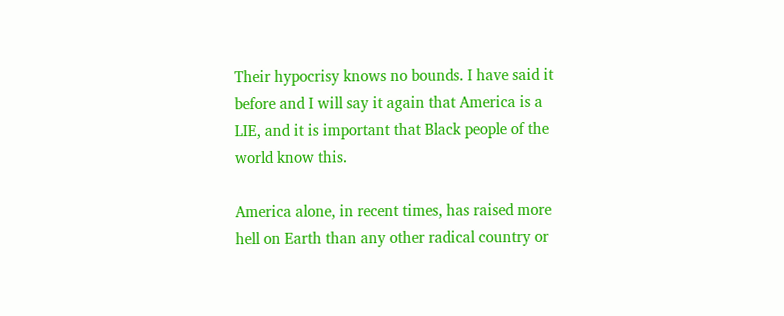Their hypocrisy knows no bounds. I have said it before and I will say it again that America is a LIE, and it is important that Black people of the world know this.

America alone, in recent times, has raised more hell on Earth than any other radical country or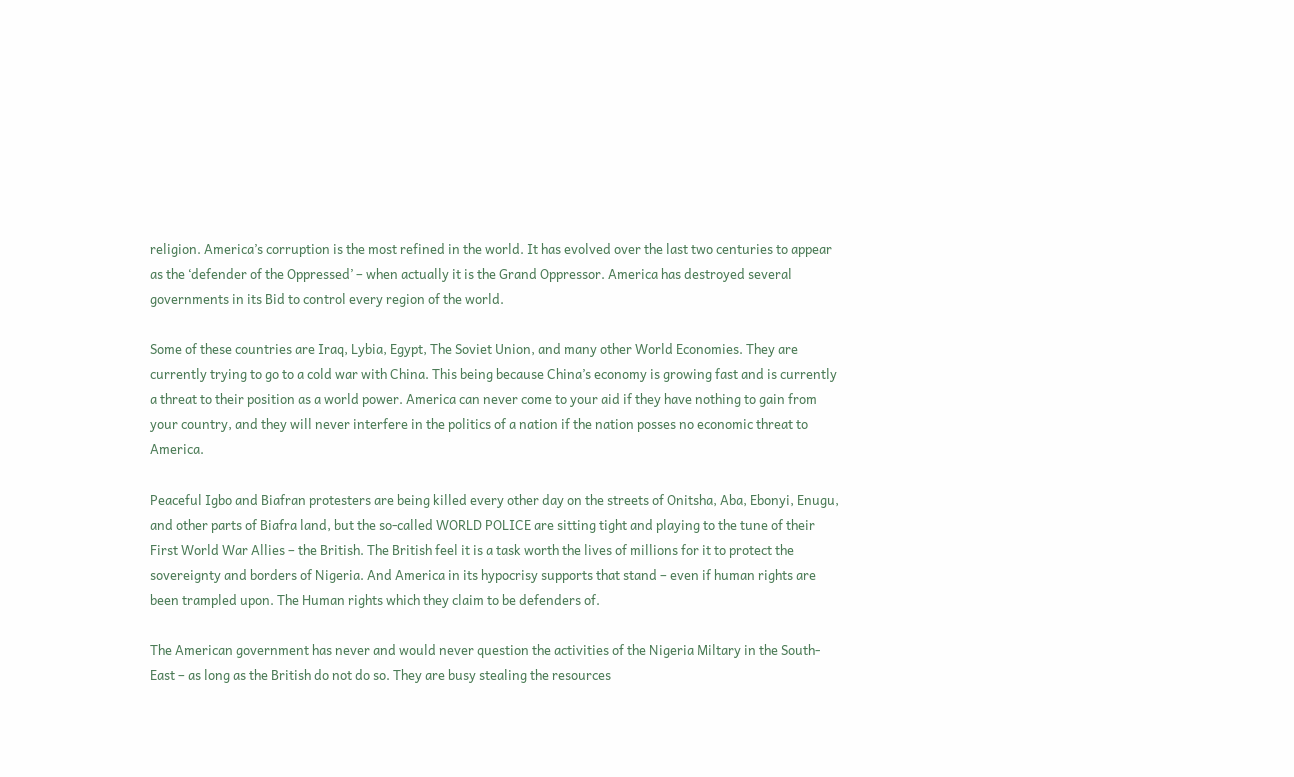religion. America’s corruption is the most refined in the world. It has evolved over the last two centuries to appear as the ‘defender of the Oppressed’ – when actually it is the Grand Oppressor. America has destroyed several governments in its Bid to control every region of the world.

Some of these countries are Iraq, Lybia, Egypt, The Soviet Union, and many other World Economies. They are currently trying to go to a cold war with China. This being because China’s economy is growing fast and is currently a threat to their position as a world power. America can never come to your aid if they have nothing to gain from your country, and they will never interfere in the politics of a nation if the nation posses no economic threat to America.

Peaceful Igbo and Biafran protesters are being killed every other day on the streets of Onitsha, Aba, Ebonyi, Enugu, and other parts of Biafra land, but the so-called WORLD POLICE are sitting tight and playing to the tune of their First World War Allies – the British. The British feel it is a task worth the lives of millions for it to protect the sovereignty and borders of Nigeria. And America in its hypocrisy supports that stand – even if human rights are been trampled upon. The Human rights which they claim to be defenders of.

The American government has never and would never question the activities of the Nigeria Miltary in the South-East – as long as the British do not do so. They are busy stealing the resources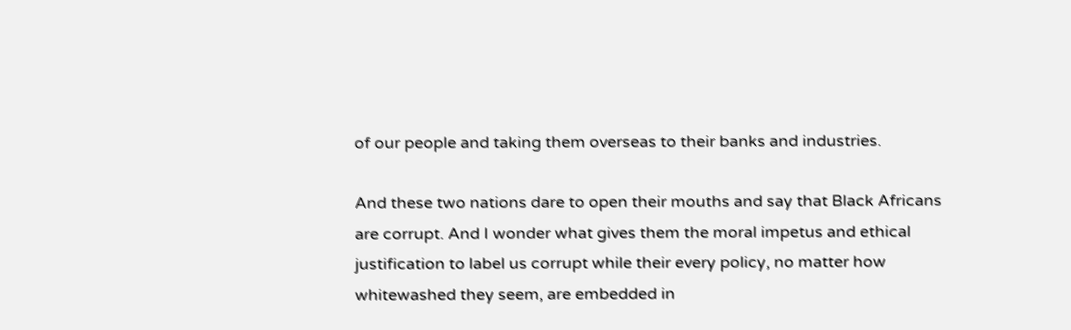of our people and taking them overseas to their banks and industries.

And these two nations dare to open their mouths and say that Black Africans are corrupt. And I wonder what gives them the moral impetus and ethical justification to label us corrupt while their every policy, no matter how whitewashed they seem, are embedded in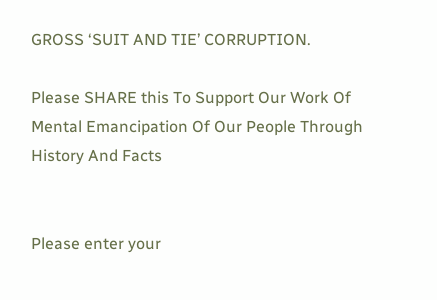GROSS ‘SUIT AND TIE’ CORRUPTION.

Please SHARE this To Support Our Work Of Mental Emancipation Of Our People Through History And Facts


Please enter your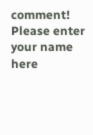comment!
Please enter your name here